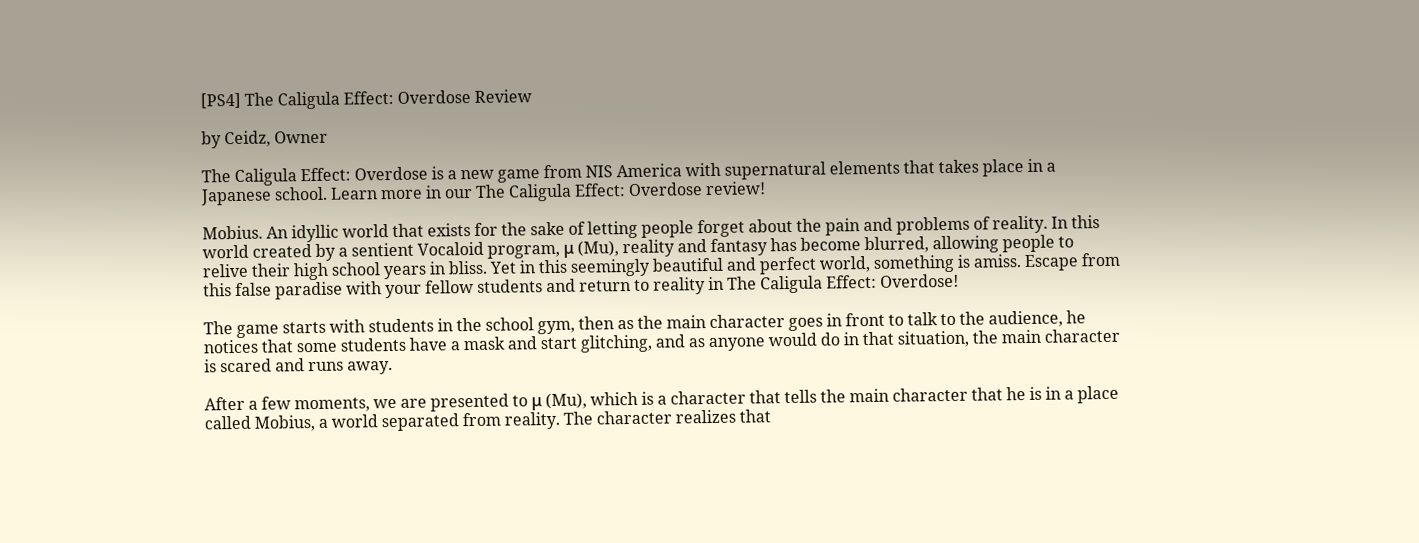[PS4] The Caligula Effect: Overdose Review

by Ceidz, Owner

The Caligula Effect: Overdose is a new game from NIS America with supernatural elements that takes place in a Japanese school. Learn more in our The Caligula Effect: Overdose review!

Mobius. An idyllic world that exists for the sake of letting people forget about the pain and problems of reality. In this world created by a sentient Vocaloid program, μ (Mu), reality and fantasy has become blurred, allowing people to relive their high school years in bliss. Yet in this seemingly beautiful and perfect world, something is amiss. Escape from this false paradise with your fellow students and return to reality in The Caligula Effect: Overdose!

The game starts with students in the school gym, then as the main character goes in front to talk to the audience, he notices that some students have a mask and start glitching, and as anyone would do in that situation, the main character is scared and runs away.

After a few moments, we are presented to μ (Mu), which is a character that tells the main character that he is in a place called Mobius, a world separated from reality. The character realizes that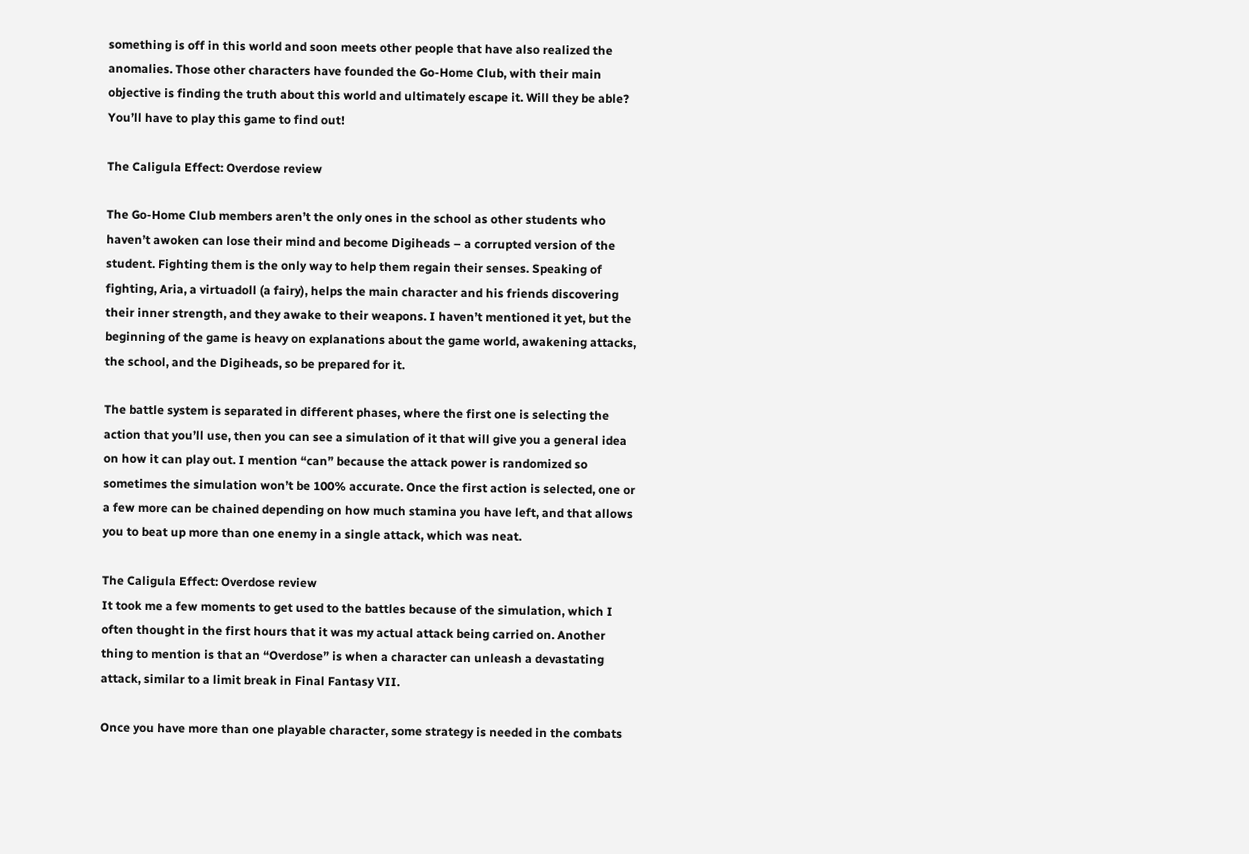something is off in this world and soon meets other people that have also realized the anomalies. Those other characters have founded the Go-Home Club, with their main objective is finding the truth about this world and ultimately escape it. Will they be able? You’ll have to play this game to find out!

The Caligula Effect: Overdose review

The Go-Home Club members aren’t the only ones in the school as other students who haven’t awoken can lose their mind and become Digiheads – a corrupted version of the student. Fighting them is the only way to help them regain their senses. Speaking of fighting, Aria, a virtuadoll (a fairy), helps the main character and his friends discovering their inner strength, and they awake to their weapons. I haven’t mentioned it yet, but the beginning of the game is heavy on explanations about the game world, awakening attacks, the school, and the Digiheads, so be prepared for it.

The battle system is separated in different phases, where the first one is selecting the action that you’ll use, then you can see a simulation of it that will give you a general idea on how it can play out. I mention “can” because the attack power is randomized so sometimes the simulation won’t be 100% accurate. Once the first action is selected, one or a few more can be chained depending on how much stamina you have left, and that allows you to beat up more than one enemy in a single attack, which was neat.

The Caligula Effect: Overdose review
It took me a few moments to get used to the battles because of the simulation, which I often thought in the first hours that it was my actual attack being carried on. Another thing to mention is that an “Overdose” is when a character can unleash a devastating attack, similar to a limit break in Final Fantasy VII.

Once you have more than one playable character, some strategy is needed in the combats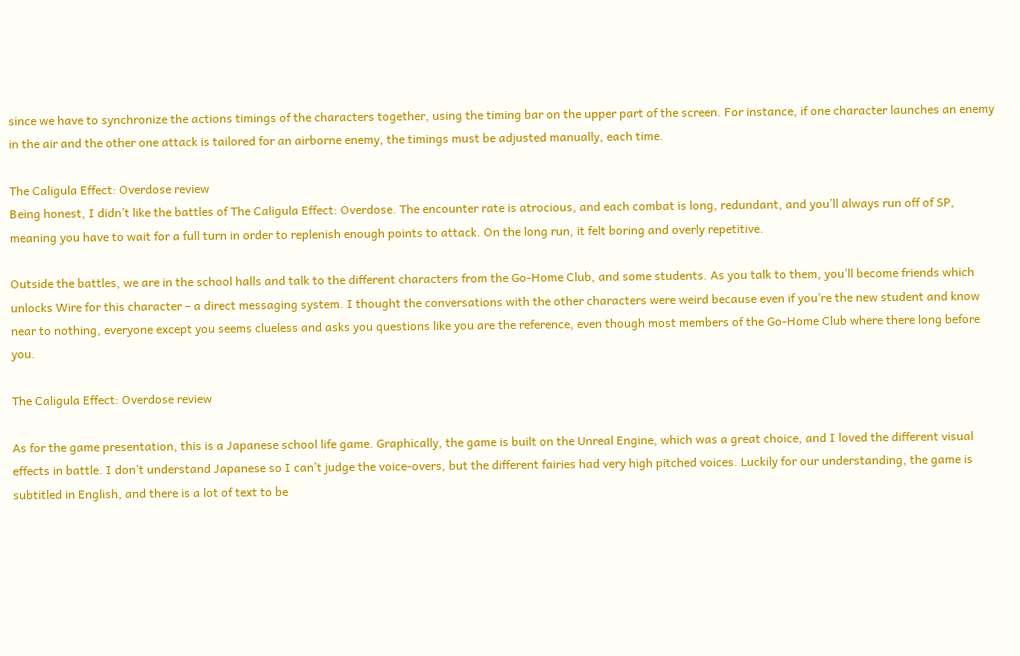since we have to synchronize the actions timings of the characters together, using the timing bar on the upper part of the screen. For instance, if one character launches an enemy in the air and the other one attack is tailored for an airborne enemy, the timings must be adjusted manually, each time.

The Caligula Effect: Overdose review
Being honest, I didn’t like the battles of The Caligula Effect: Overdose. The encounter rate is atrocious, and each combat is long, redundant, and you’ll always run off of SP, meaning you have to wait for a full turn in order to replenish enough points to attack. On the long run, it felt boring and overly repetitive.

Outside the battles, we are in the school halls and talk to the different characters from the Go-Home Club, and some students. As you talk to them, you’ll become friends which unlocks Wire for this character – a direct messaging system. I thought the conversations with the other characters were weird because even if you’re the new student and know near to nothing, everyone except you seems clueless and asks you questions like you are the reference, even though most members of the Go-Home Club where there long before you.

The Caligula Effect: Overdose review

As for the game presentation, this is a Japanese school life game. Graphically, the game is built on the Unreal Engine, which was a great choice, and I loved the different visual effects in battle. I don’t understand Japanese so I can’t judge the voice-overs, but the different fairies had very high pitched voices. Luckily for our understanding, the game is subtitled in English, and there is a lot of text to be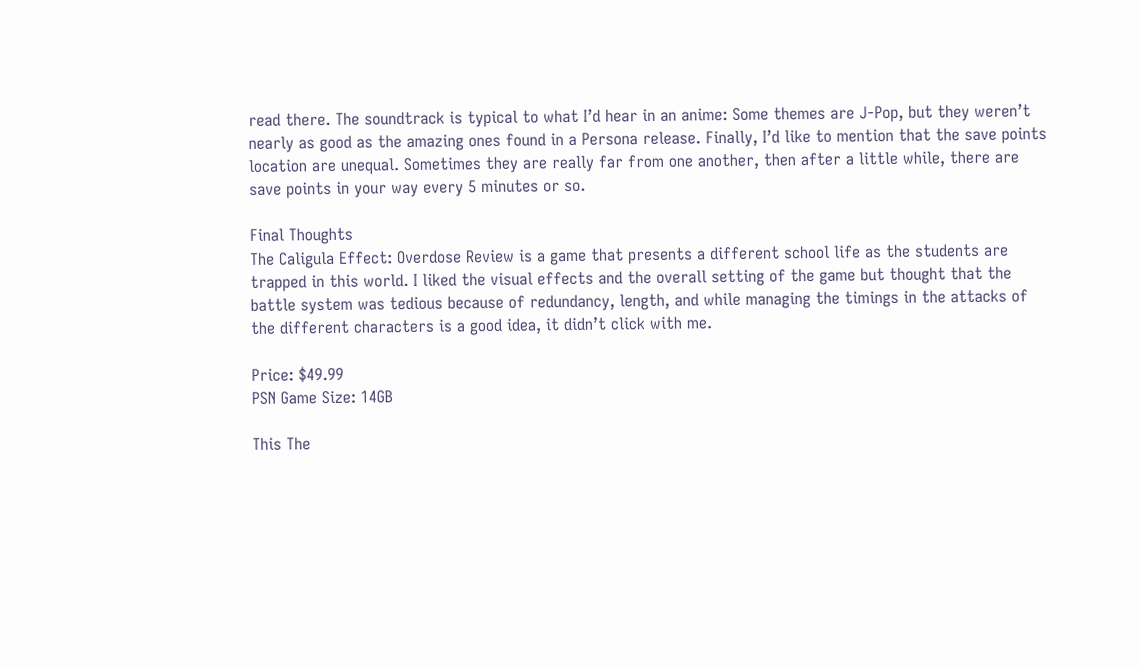read there. The soundtrack is typical to what I’d hear in an anime: Some themes are J-Pop, but they weren’t nearly as good as the amazing ones found in a Persona release. Finally, I’d like to mention that the save points location are unequal. Sometimes they are really far from one another, then after a little while, there are save points in your way every 5 minutes or so.

Final Thoughts
The Caligula Effect: Overdose Review is a game that presents a different school life as the students are trapped in this world. I liked the visual effects and the overall setting of the game but thought that the battle system was tedious because of redundancy, length, and while managing the timings in the attacks of the different characters is a good idea, it didn’t click with me.

Price: $49.99
PSN Game Size: 14GB

This The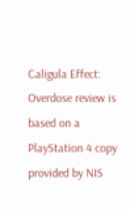Caligula Effect: Overdose review is based on a PlayStation 4 copy provided by NIS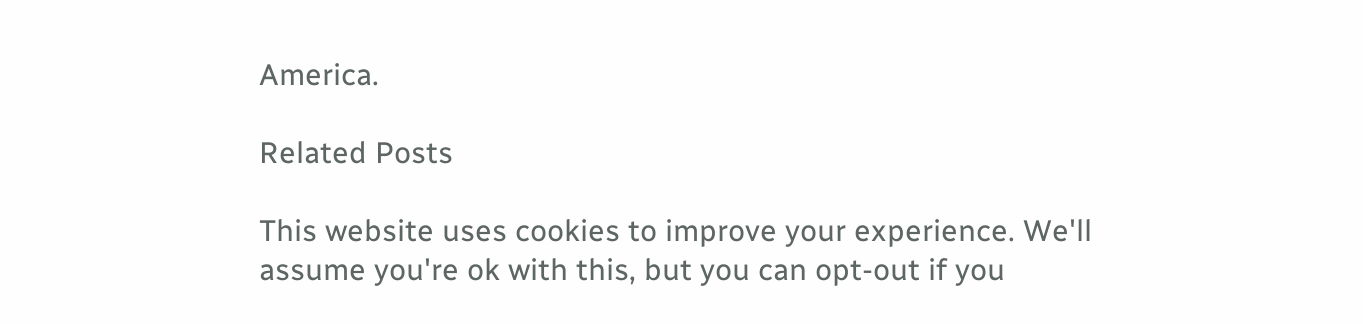America.

Related Posts

This website uses cookies to improve your experience. We'll assume you're ok with this, but you can opt-out if you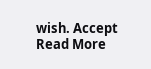wish. Accept Read More